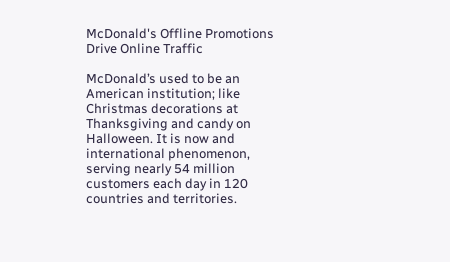McDonald's Offline Promotions Drive Online Traffic

McDonald’s used to be an American institution; like Christmas decorations at Thanksgiving and candy on Halloween. It is now and international phenomenon, serving nearly 54 million customers each day in 120 countries and territories.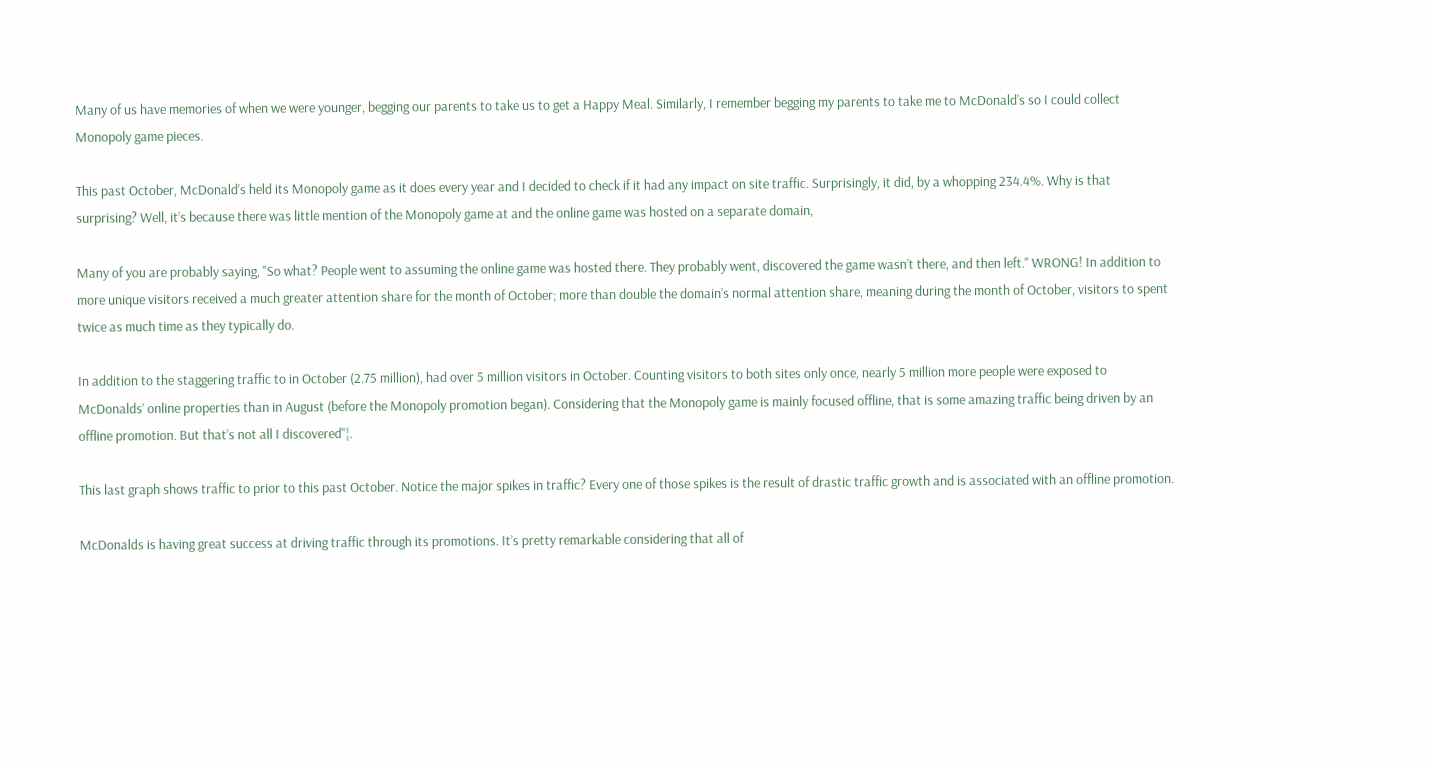Many of us have memories of when we were younger, begging our parents to take us to get a Happy Meal. Similarly, I remember begging my parents to take me to McDonald’s so I could collect Monopoly game pieces.

This past October, McDonald’s held its Monopoly game as it does every year and I decided to check if it had any impact on site traffic. Surprisingly, it did, by a whopping 234.4%. Why is that surprising? Well, it’s because there was little mention of the Monopoly game at and the online game was hosted on a separate domain,

Many of you are probably saying, "So what? People went to assuming the online game was hosted there. They probably went, discovered the game wasn’t there, and then left." WRONG! In addition to more unique visitors received a much greater attention share for the month of October; more than double the domain’s normal attention share, meaning during the month of October, visitors to spent twice as much time as they typically do.

In addition to the staggering traffic to in October (2.75 million), had over 5 million visitors in October. Counting visitors to both sites only once, nearly 5 million more people were exposed to McDonalds’ online properties than in August (before the Monopoly promotion began). Considering that the Monopoly game is mainly focused offline, that is some amazing traffic being driven by an offline promotion. But that’s not all I discovered"¦.

This last graph shows traffic to prior to this past October. Notice the major spikes in traffic? Every one of those spikes is the result of drastic traffic growth and is associated with an offline promotion.

McDonalds is having great success at driving traffic through its promotions. It’s pretty remarkable considering that all of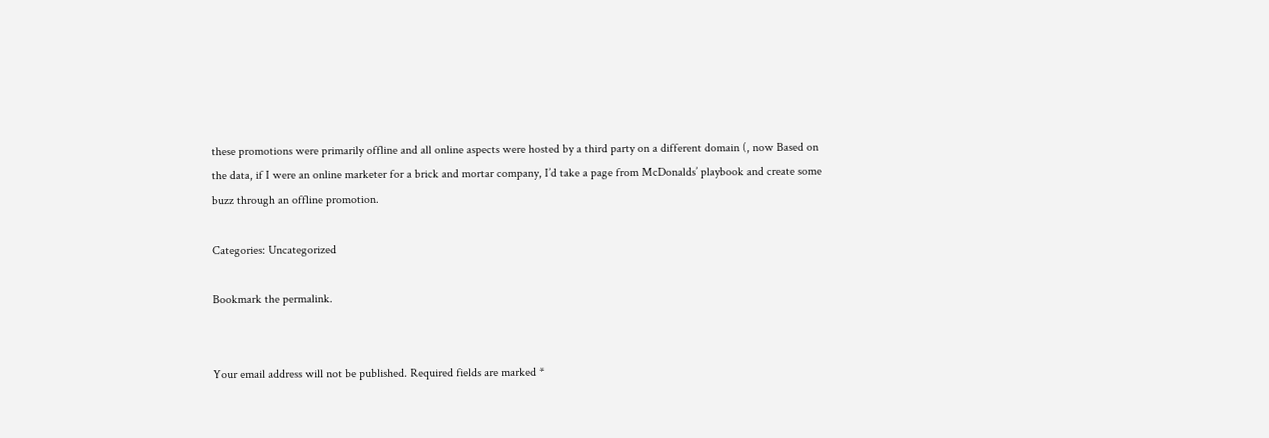these promotions were primarily offline and all online aspects were hosted by a third party on a different domain (, now Based on the data, if I were an online marketer for a brick and mortar company, I’d take a page from McDonalds’ playbook and create some buzz through an offline promotion.

Categories: Uncategorized

Bookmark the permalink.


Your email address will not be published. Required fields are marked *